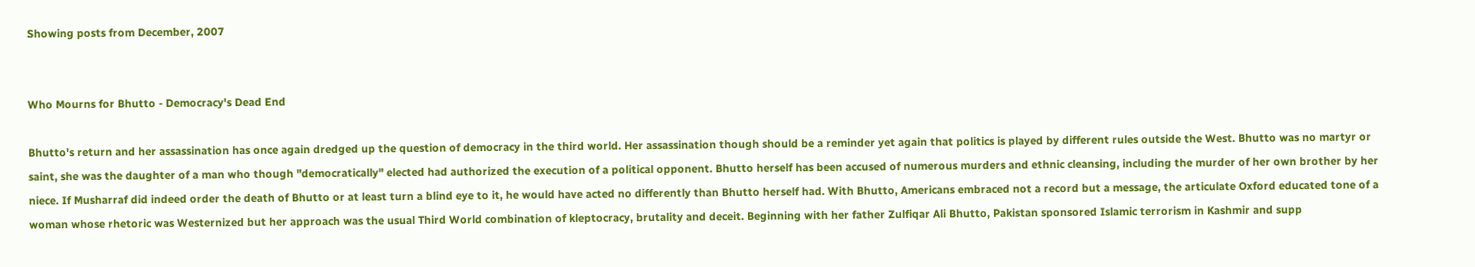Showing posts from December, 2007


Who Mourns for Bhutto - Democracy's Dead End

Bhutto's return and her assassination has once again dredged up the question of democracy in the third world. Her assassination though should be a reminder yet again that politics is played by different rules outside the West. Bhutto was no martyr or saint, she was the daughter of a man who though "democratically" elected had authorized the execution of a political opponent. Bhutto herself has been accused of numerous murders and ethnic cleansing, including the murder of her own brother by her niece. If Musharraf did indeed order the death of Bhutto or at least turn a blind eye to it, he would have acted no differently than Bhutto herself had. With Bhutto, Americans embraced not a record but a message, the articulate Oxford educated tone of a woman whose rhetoric was Westernized but her approach was the usual Third World combination of kleptocracy, brutality and deceit. Beginning with her father Zulfiqar Ali Bhutto, Pakistan sponsored Islamic terrorism in Kashmir and supp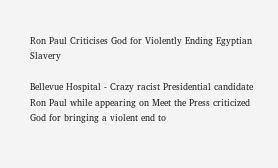Ron Paul Criticises God for Violently Ending Egyptian Slavery

Bellevue Hospital - Crazy racist Presidential candidate Ron Paul while appearing on Meet the Press criticized God for bringing a violent end to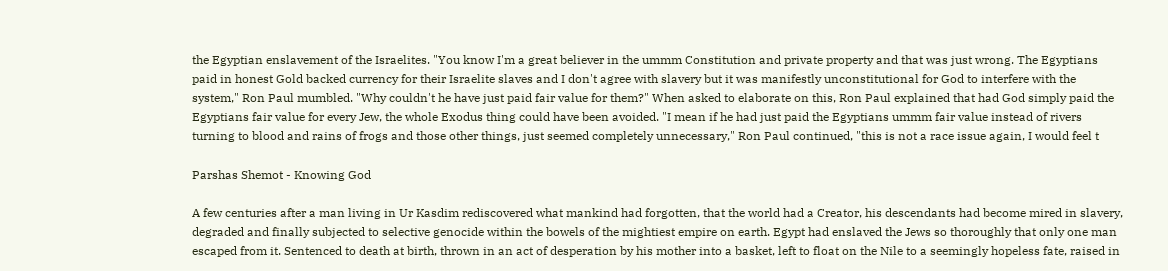the Egyptian enslavement of the Israelites. "You know I'm a great believer in the ummm Constitution and private property and that was just wrong. The Egyptians paid in honest Gold backed currency for their Israelite slaves and I don't agree with slavery but it was manifestly unconstitutional for God to interfere with the system," Ron Paul mumbled. "Why couldn't he have just paid fair value for them?" When asked to elaborate on this, Ron Paul explained that had God simply paid the Egyptians fair value for every Jew, the whole Exodus thing could have been avoided. "I mean if he had just paid the Egyptians ummm fair value instead of rivers turning to blood and rains of frogs and those other things, just seemed completely unnecessary," Ron Paul continued, "this is not a race issue again, I would feel t

Parshas Shemot - Knowing God

A few centuries after a man living in Ur Kasdim rediscovered what mankind had forgotten, that the world had a Creator, his descendants had become mired in slavery, degraded and finally subjected to selective genocide within the bowels of the mightiest empire on earth. Egypt had enslaved the Jews so thoroughly that only one man escaped from it. Sentenced to death at birth, thrown in an act of desperation by his mother into a basket, left to float on the Nile to a seemingly hopeless fate, raised in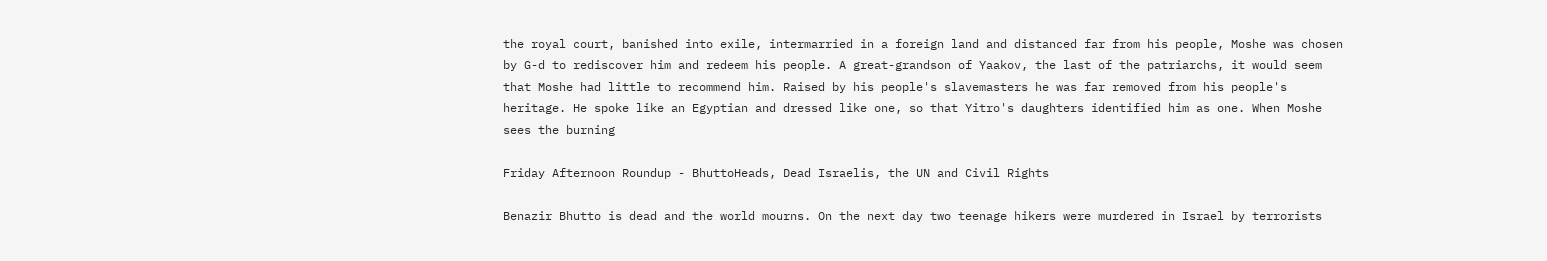the royal court, banished into exile, intermarried in a foreign land and distanced far from his people, Moshe was chosen by G-d to rediscover him and redeem his people. A great-grandson of Yaakov, the last of the patriarchs, it would seem that Moshe had little to recommend him. Raised by his people's slavemasters he was far removed from his people's heritage. He spoke like an Egyptian and dressed like one, so that Yitro's daughters identified him as one. When Moshe sees the burning

Friday Afternoon Roundup - BhuttoHeads, Dead Israelis, the UN and Civil Rights

Benazir Bhutto is dead and the world mourns. On the next day two teenage hikers were murdered in Israel by terrorists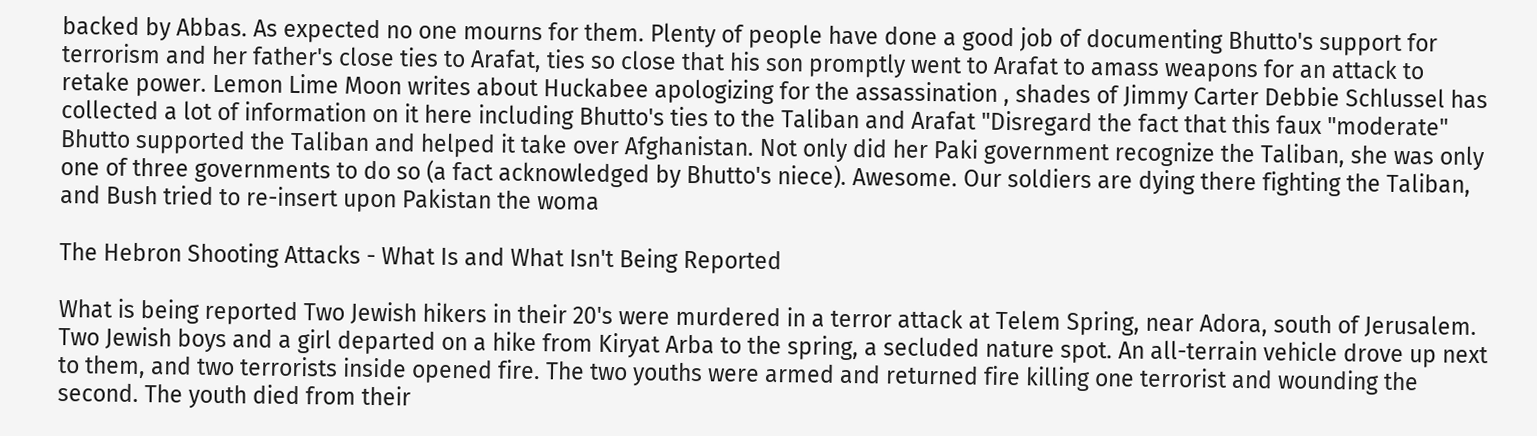backed by Abbas. As expected no one mourns for them. Plenty of people have done a good job of documenting Bhutto's support for terrorism and her father's close ties to Arafat, ties so close that his son promptly went to Arafat to amass weapons for an attack to retake power. Lemon Lime Moon writes about Huckabee apologizing for the assassination , shades of Jimmy Carter Debbie Schlussel has collected a lot of information on it here including Bhutto's ties to the Taliban and Arafat "Disregard the fact that this faux "moderate" Bhutto supported the Taliban and helped it take over Afghanistan. Not only did her Paki government recognize the Taliban, she was only one of three governments to do so (a fact acknowledged by Bhutto's niece). Awesome. Our soldiers are dying there fighting the Taliban, and Bush tried to re-insert upon Pakistan the woma

The Hebron Shooting Attacks - What Is and What Isn't Being Reported

What is being reported Two Jewish hikers in their 20's were murdered in a terror attack at Telem Spring, near Adora, south of Jerusalem. Two Jewish boys and a girl departed on a hike from Kiryat Arba to the spring, a secluded nature spot. An all-terrain vehicle drove up next to them, and two terrorists inside opened fire. The two youths were armed and returned fire killing one terrorist and wounding the second. The youth died from their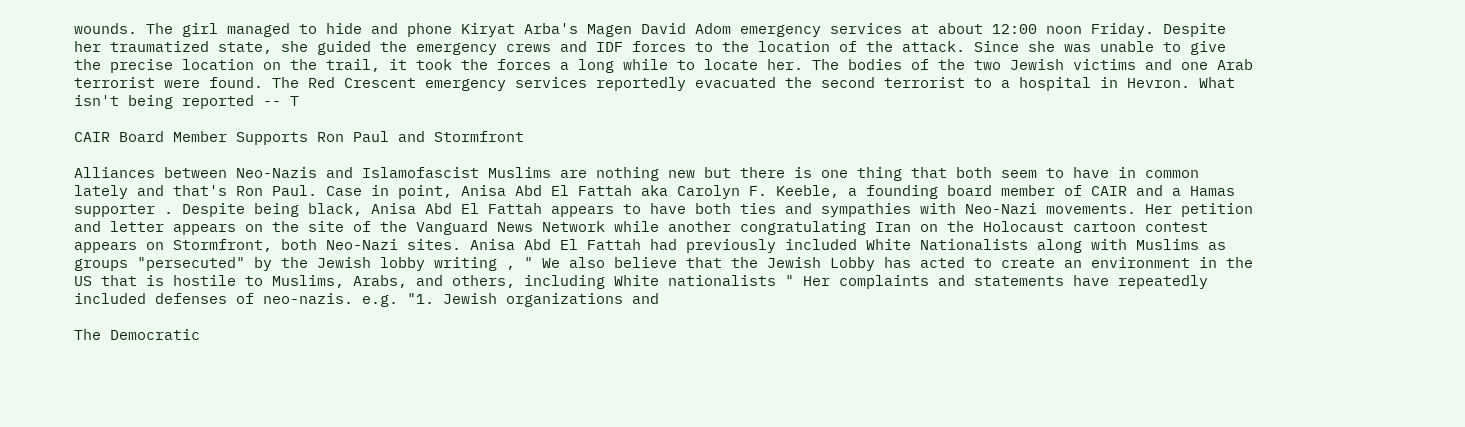wounds. The girl managed to hide and phone Kiryat Arba's Magen David Adom emergency services at about 12:00 noon Friday. Despite her traumatized state, she guided the emergency crews and IDF forces to the location of the attack. Since she was unable to give the precise location on the trail, it took the forces a long while to locate her. The bodies of the two Jewish victims and one Arab terrorist were found. The Red Crescent emergency services reportedly evacuated the second terrorist to a hospital in Hevron. What isn't being reported -- T

CAIR Board Member Supports Ron Paul and Stormfront

Alliances between Neo-Nazis and Islamofascist Muslims are nothing new but there is one thing that both seem to have in common lately and that's Ron Paul. Case in point, Anisa Abd El Fattah aka Carolyn F. Keeble, a founding board member of CAIR and a Hamas supporter . Despite being black, Anisa Abd El Fattah appears to have both ties and sympathies with Neo-Nazi movements. Her petition and letter appears on the site of the Vanguard News Network while another congratulating Iran on the Holocaust cartoon contest appears on Stormfront, both Neo-Nazi sites. Anisa Abd El Fattah had previously included White Nationalists along with Muslims as groups "persecuted" by the Jewish lobby writing , " We also believe that the Jewish Lobby has acted to create an environment in the US that is hostile to Muslims, Arabs, and others, including White nationalists " Her complaints and statements have repeatedly included defenses of neo-nazis. e.g. "1. Jewish organizations and

The Democratic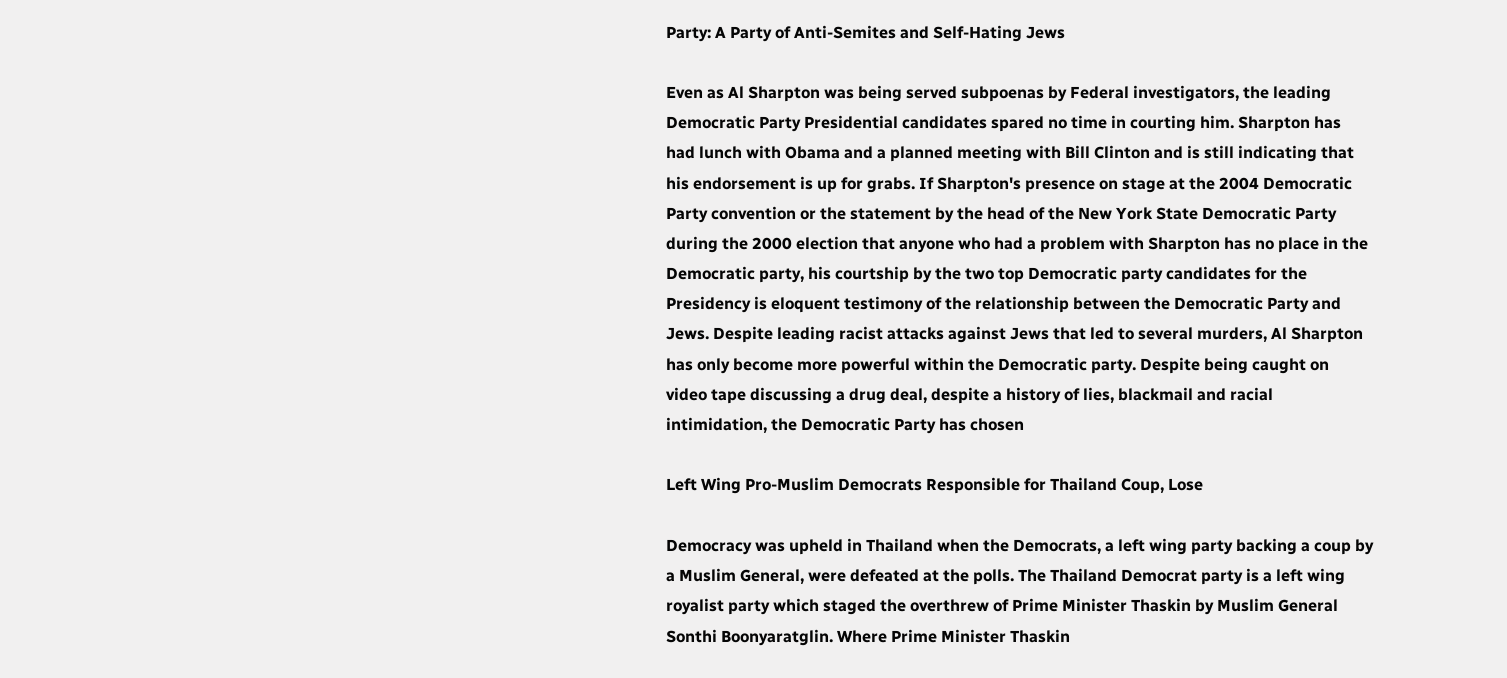Party: A Party of Anti-Semites and Self-Hating Jews

Even as Al Sharpton was being served subpoenas by Federal investigators, the leading Democratic Party Presidential candidates spared no time in courting him. Sharpton has had lunch with Obama and a planned meeting with Bill Clinton and is still indicating that his endorsement is up for grabs. If Sharpton's presence on stage at the 2004 Democratic Party convention or the statement by the head of the New York State Democratic Party during the 2000 election that anyone who had a problem with Sharpton has no place in the Democratic party, his courtship by the two top Democratic party candidates for the Presidency is eloquent testimony of the relationship between the Democratic Party and Jews. Despite leading racist attacks against Jews that led to several murders, Al Sharpton has only become more powerful within the Democratic party. Despite being caught on video tape discussing a drug deal, despite a history of lies, blackmail and racial intimidation, the Democratic Party has chosen

Left Wing Pro-Muslim Democrats Responsible for Thailand Coup, Lose

Democracy was upheld in Thailand when the Democrats, a left wing party backing a coup by a Muslim General, were defeated at the polls. The Thailand Democrat party is a left wing royalist party which staged the overthrew of Prime Minister Thaskin by Muslim General Sonthi Boonyaratglin. Where Prime Minister Thaskin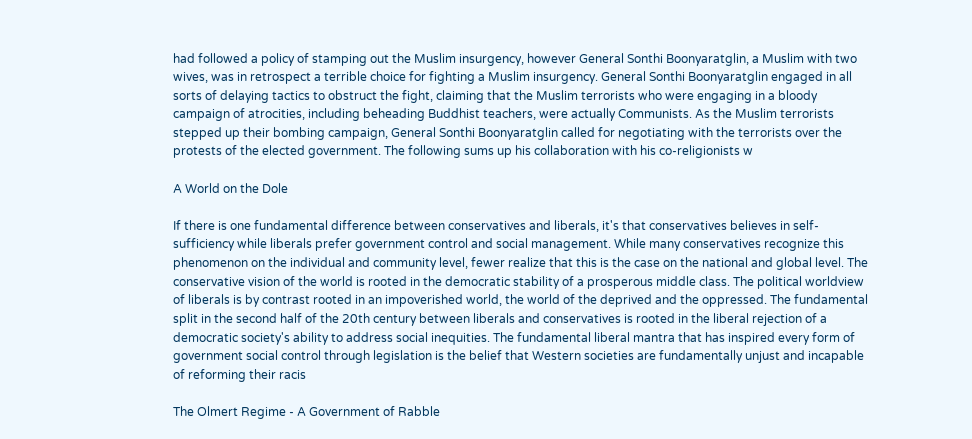had followed a policy of stamping out the Muslim insurgency, however General Sonthi Boonyaratglin, a Muslim with two wives, was in retrospect a terrible choice for fighting a Muslim insurgency. General Sonthi Boonyaratglin engaged in all sorts of delaying tactics to obstruct the fight, claiming that the Muslim terrorists who were engaging in a bloody campaign of atrocities, including beheading Buddhist teachers, were actually Communists. As the Muslim terrorists stepped up their bombing campaign, General Sonthi Boonyaratglin called for negotiating with the terrorists over the protests of the elected government. The following sums up his collaboration with his co-religionists w

A World on the Dole

If there is one fundamental difference between conservatives and liberals, it's that conservatives believes in self-sufficiency while liberals prefer government control and social management. While many conservatives recognize this phenomenon on the individual and community level, fewer realize that this is the case on the national and global level. The conservative vision of the world is rooted in the democratic stability of a prosperous middle class. The political worldview of liberals is by contrast rooted in an impoverished world, the world of the deprived and the oppressed. The fundamental split in the second half of the 20th century between liberals and conservatives is rooted in the liberal rejection of a democratic society's ability to address social inequities. The fundamental liberal mantra that has inspired every form of government social control through legislation is the belief that Western societies are fundamentally unjust and incapable of reforming their racis

The Olmert Regime - A Government of Rabble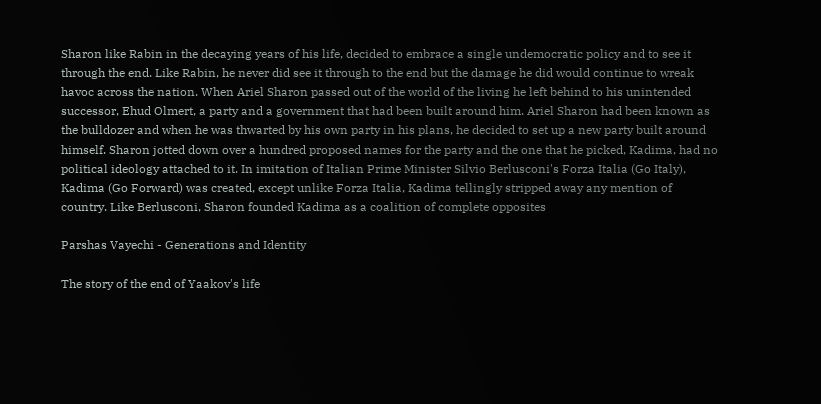Sharon like Rabin in the decaying years of his life, decided to embrace a single undemocratic policy and to see it through the end. Like Rabin, he never did see it through to the end but the damage he did would continue to wreak havoc across the nation. When Ariel Sharon passed out of the world of the living he left behind to his unintended successor, Ehud Olmert, a party and a government that had been built around him. Ariel Sharon had been known as the bulldozer and when he was thwarted by his own party in his plans, he decided to set up a new party built around himself. Sharon jotted down over a hundred proposed names for the party and the one that he picked, Kadima, had no political ideology attached to it. In imitation of Italian Prime Minister Silvio Berlusconi's Forza Italia (Go Italy), Kadima (Go Forward) was created, except unlike Forza Italia, Kadima tellingly stripped away any mention of country. Like Berlusconi, Sharon founded Kadima as a coalition of complete opposites

Parshas Vayechi - Generations and Identity

The story of the end of Yaakov's life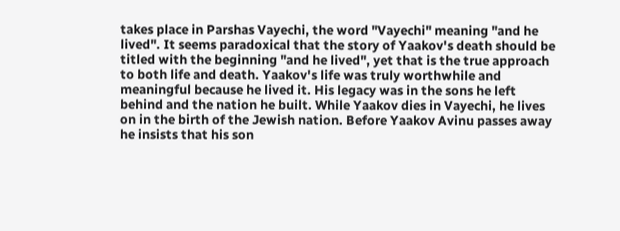takes place in Parshas Vayechi, the word "Vayechi" meaning "and he lived". It seems paradoxical that the story of Yaakov's death should be titled with the beginning "and he lived", yet that is the true approach to both life and death. Yaakov's life was truly worthwhile and meaningful because he lived it. His legacy was in the sons he left behind and the nation he built. While Yaakov dies in Vayechi, he lives on in the birth of the Jewish nation. Before Yaakov Avinu passes away he insists that his son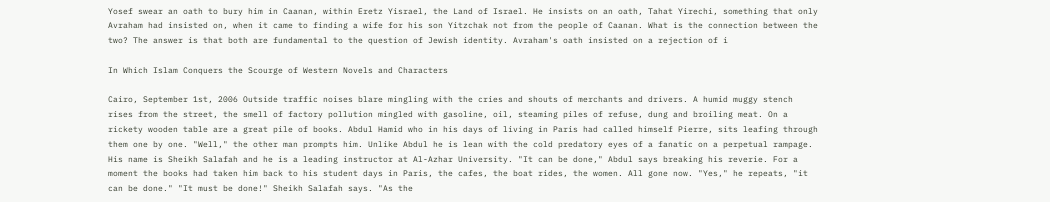Yosef swear an oath to bury him in Caanan, within Eretz Yisrael, the Land of Israel. He insists on an oath, Tahat Yirechi, something that only Avraham had insisted on, when it came to finding a wife for his son Yitzchak not from the people of Caanan. What is the connection between the two? The answer is that both are fundamental to the question of Jewish identity. Avraham's oath insisted on a rejection of i

In Which Islam Conquers the Scourge of Western Novels and Characters

Cairo, September 1st, 2006 Outside traffic noises blare mingling with the cries and shouts of merchants and drivers. A humid muggy stench rises from the street, the smell of factory pollution mingled with gasoline, oil, steaming piles of refuse, dung and broiling meat. On a rickety wooden table are a great pile of books. Abdul Hamid who in his days of living in Paris had called himself Pierre, sits leafing through them one by one. "Well," the other man prompts him. Unlike Abdul he is lean with the cold predatory eyes of a fanatic on a perpetual rampage. His name is Sheikh Salafah and he is a leading instructor at Al-Azhar University. "It can be done," Abdul says breaking his reverie. For a moment the books had taken him back to his student days in Paris, the cafes, the boat rides, the women. All gone now. "Yes," he repeats, "it can be done." "It must be done!" Sheikh Salafah says. "As the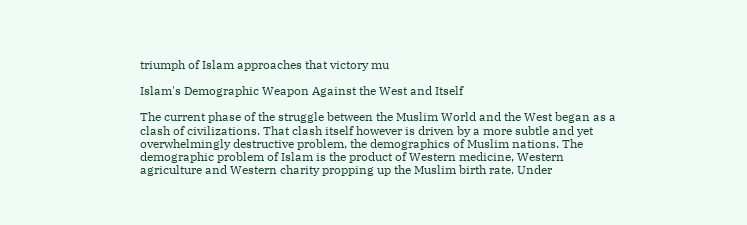triumph of Islam approaches that victory mu

Islam's Demographic Weapon Against the West and Itself

The current phase of the struggle between the Muslim World and the West began as a clash of civilizations. That clash itself however is driven by a more subtle and yet overwhelmingly destructive problem, the demographics of Muslim nations. The demographic problem of Islam is the product of Western medicine, Western agriculture and Western charity propping up the Muslim birth rate. Under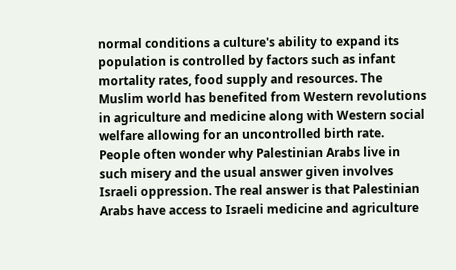normal conditions a culture's ability to expand its population is controlled by factors such as infant mortality rates, food supply and resources. The Muslim world has benefited from Western revolutions in agriculture and medicine along with Western social welfare allowing for an uncontrolled birth rate. People often wonder why Palestinian Arabs live in such misery and the usual answer given involves Israeli oppression. The real answer is that Palestinian Arabs have access to Israeli medicine and agriculture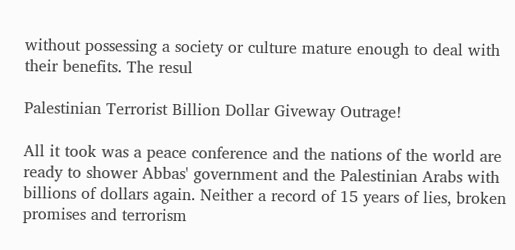without possessing a society or culture mature enough to deal with their benefits. The resul

Palestinian Terrorist Billion Dollar Giveway Outrage!

All it took was a peace conference and the nations of the world are ready to shower Abbas' government and the Palestinian Arabs with billions of dollars again. Neither a record of 15 years of lies, broken promises and terrorism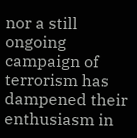nor a still ongoing campaign of terrorism has dampened their enthusiasm in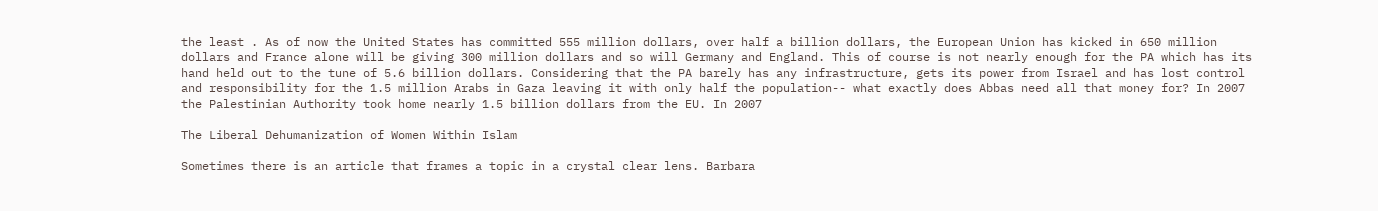the least . As of now the United States has committed 555 million dollars, over half a billion dollars, the European Union has kicked in 650 million dollars and France alone will be giving 300 million dollars and so will Germany and England. This of course is not nearly enough for the PA which has its hand held out to the tune of 5.6 billion dollars. Considering that the PA barely has any infrastructure, gets its power from Israel and has lost control and responsibility for the 1.5 million Arabs in Gaza leaving it with only half the population-- what exactly does Abbas need all that money for? In 2007 the Palestinian Authority took home nearly 1.5 billion dollars from the EU. In 2007

The Liberal Dehumanization of Women Within Islam

Sometimes there is an article that frames a topic in a crystal clear lens. Barbara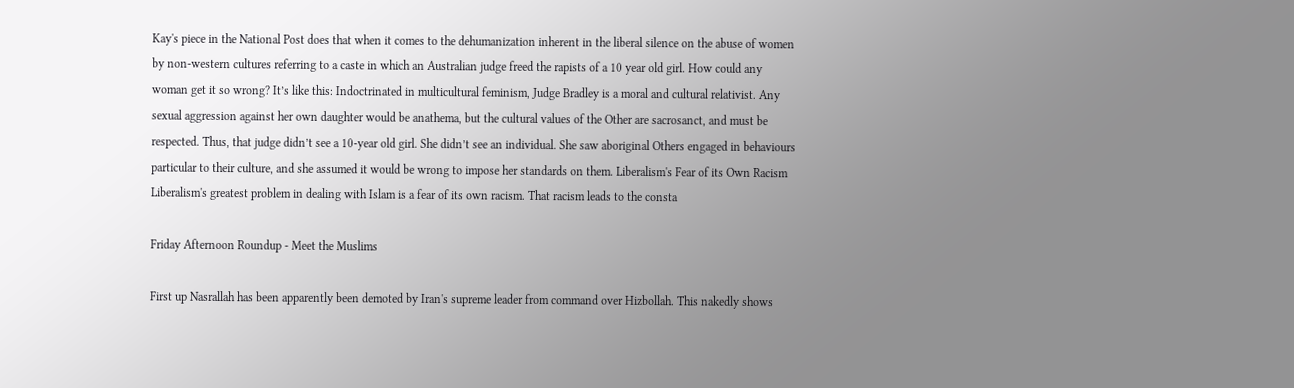Kay's piece in the National Post does that when it comes to the dehumanization inherent in the liberal silence on the abuse of women by non-western cultures referring to a caste in which an Australian judge freed the rapists of a 10 year old girl. How could any woman get it so wrong? It’s like this: Indoctrinated in multicultural feminism, Judge Bradley is a moral and cultural relativist. Any sexual aggression against her own daughter would be anathema, but the cultural values of the Other are sacrosanct, and must be respected. Thus, that judge didn’t see a 10-year old girl. She didn’t see an individual. She saw aboriginal Others engaged in behaviours particular to their culture, and she assumed it would be wrong to impose her standards on them. Liberalism's Fear of its Own Racism Liberalism's greatest problem in dealing with Islam is a fear of its own racism. That racism leads to the consta

Friday Afternoon Roundup - Meet the Muslims

First up Nasrallah has been apparently been demoted by Iran's supreme leader from command over Hizbollah. This nakedly shows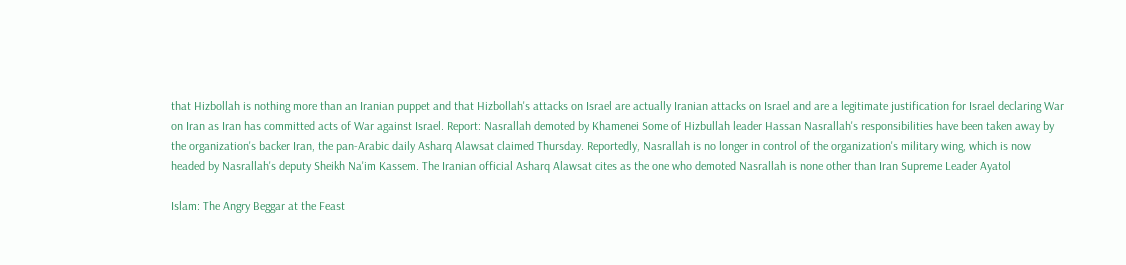that Hizbollah is nothing more than an Iranian puppet and that Hizbollah's attacks on Israel are actually Iranian attacks on Israel and are a legitimate justification for Israel declaring War on Iran as Iran has committed acts of War against Israel. Report: Nasrallah demoted by Khamenei Some of Hizbullah leader Hassan Nasrallah's responsibilities have been taken away by the organization's backer Iran, the pan-Arabic daily Asharq Alawsat claimed Thursday. Reportedly, Nasrallah is no longer in control of the organization's military wing, which is now headed by Nasrallah's deputy Sheikh Na'im Kassem. The Iranian official Asharq Alawsat cites as the one who demoted Nasrallah is none other than Iran Supreme Leader Ayatol

Islam: The Angry Beggar at the Feast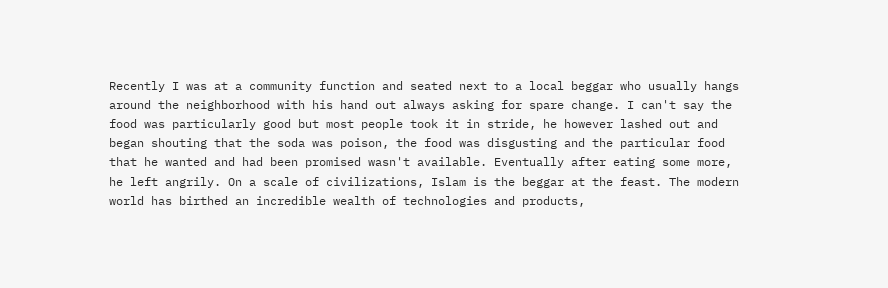Recently I was at a community function and seated next to a local beggar who usually hangs around the neighborhood with his hand out always asking for spare change. I can't say the food was particularly good but most people took it in stride, he however lashed out and began shouting that the soda was poison, the food was disgusting and the particular food that he wanted and had been promised wasn't available. Eventually after eating some more, he left angrily. On a scale of civilizations, Islam is the beggar at the feast. The modern world has birthed an incredible wealth of technologies and products,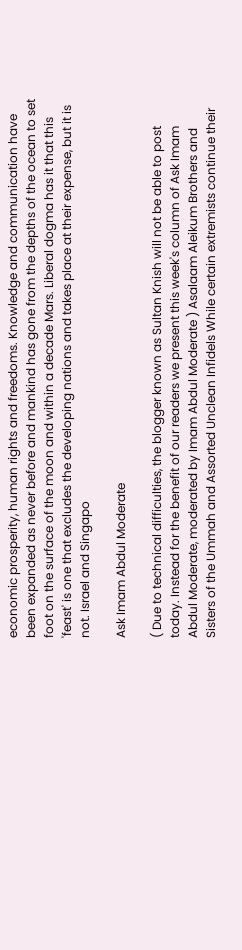economic prosperity, human rights and freedoms. Knowledge and communication have been expanded as never before and mankind has gone from the depths of the ocean to set foot on the surface of the moon and within a decade Mars. Liberal dogma has it that this 'feast' is one that excludes the developing nations and takes place at their expense, but it is not. Israel and Singapo

Ask Imam Abdul Moderate

( Due to technical difficulties, the blogger known as Sultan Knish will not be able to post today. Instead for the benefit of our readers we present this week's column of Ask Imam Abdul Moderate, moderated by Imam Abdul Moderate ) Asalaam Aleikum Brothers and Sisters of the Ummah and Assorted Unclean Infidels While certain extremists continue their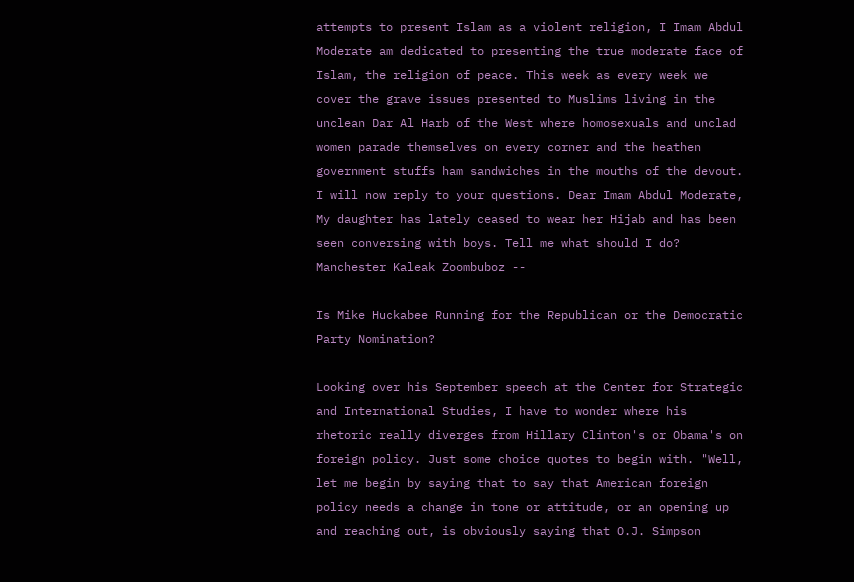attempts to present Islam as a violent religion, I Imam Abdul Moderate am dedicated to presenting the true moderate face of Islam, the religion of peace. This week as every week we cover the grave issues presented to Muslims living in the unclean Dar Al Harb of the West where homosexuals and unclad women parade themselves on every corner and the heathen government stuffs ham sandwiches in the mouths of the devout. I will now reply to your questions. Dear Imam Abdul Moderate, My daughter has lately ceased to wear her Hijab and has been seen conversing with boys. Tell me what should I do? Manchester Kaleak Zoombuboz --

Is Mike Huckabee Running for the Republican or the Democratic Party Nomination?

Looking over his September speech at the Center for Strategic and International Studies, I have to wonder where his rhetoric really diverges from Hillary Clinton's or Obama's on foreign policy. Just some choice quotes to begin with. "Well, let me begin by saying that to say that American foreign policy needs a change in tone or attitude, or an opening up and reaching out, is obviously saying that O.J. Simpson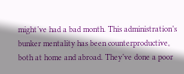might’ve had a bad month. This administration’s bunker mentality has been counterproductive, both at home and abroad. They’ve done a poor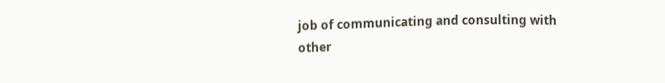job of communicating and consulting with other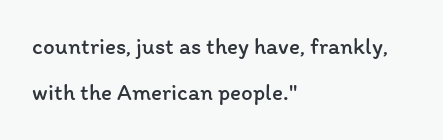countries, just as they have, frankly, with the American people."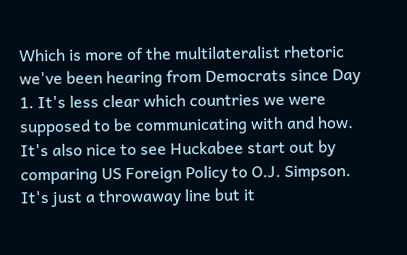Which is more of the multilateralist rhetoric we've been hearing from Democrats since Day 1. It's less clear which countries we were supposed to be communicating with and how. It's also nice to see Huckabee start out by comparing US Foreign Policy to O.J. Simpson. It's just a throwaway line but it